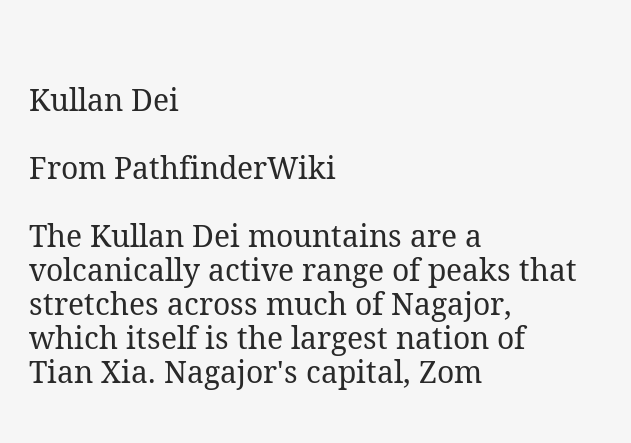Kullan Dei

From PathfinderWiki

The Kullan Dei mountains are a volcanically active range of peaks that stretches across much of Nagajor, which itself is the largest nation of Tian Xia. Nagajor's capital, Zom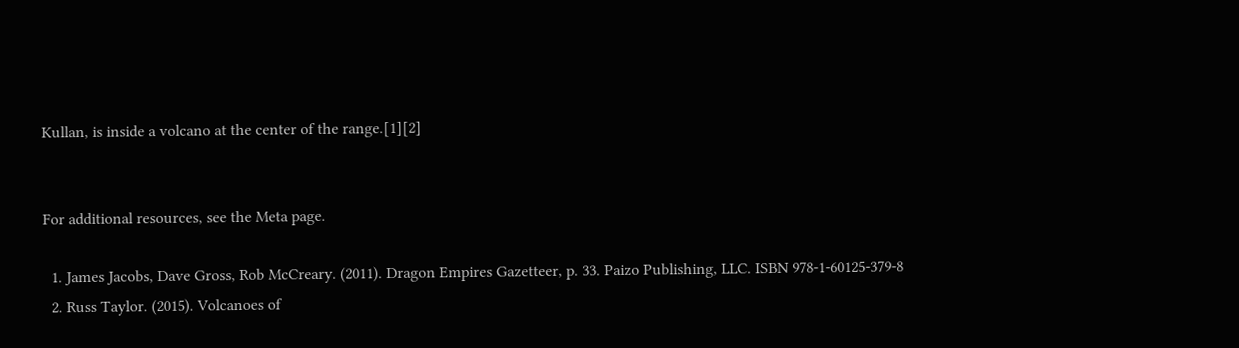Kullan, is inside a volcano at the center of the range.[1][2]


For additional resources, see the Meta page.

  1. James Jacobs, Dave Gross, Rob McCreary. (2011). Dragon Empires Gazetteer, p. 33. Paizo Publishing, LLC. ISBN 978-1-60125-379-8
  2. Russ Taylor. (2015). Volcanoes of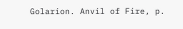Golarion. Anvil of Fire, p.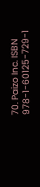70. Paizo Inc. ISBN 978-1-60125-729-1